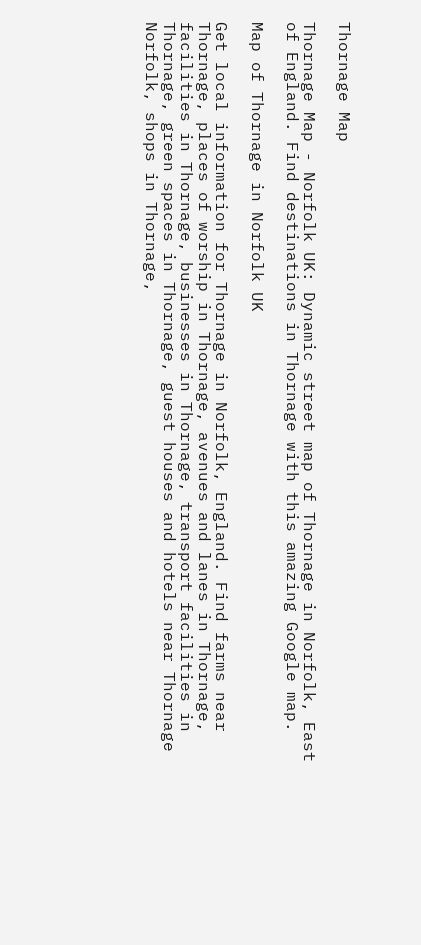Thornage Map

Thornage Map - Norfolk UK: Dynamic street map of Thornage in Norfolk, East of England. Find destinations in Thornage with this amazing Google map.

Map of Thornage in Norfolk UK

Get local information for Thornage in Norfolk, England. Find farms near Thornage, places of worship in Thornage, avenues and lanes in Thornage, facilities in Thornage, businesses in Thornage, transport facilities in Thornage, green spaces in Thornage, guest houses and hotels near Thornage Norfolk, shops in Thornage,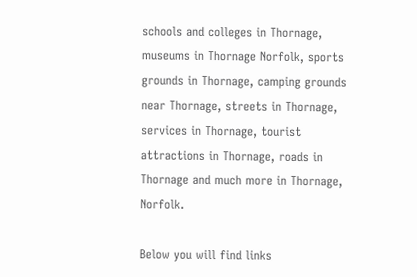schools and colleges in Thornage, museums in Thornage Norfolk, sports grounds in Thornage, camping grounds near Thornage, streets in Thornage, services in Thornage, tourist attractions in Thornage, roads in Thornage and much more in Thornage, Norfolk.

Below you will find links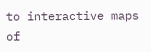to interactive maps of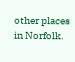other places in Norfolk.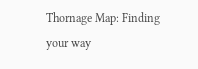Thornage Map: Finding your way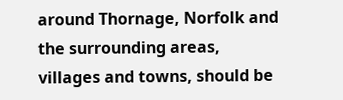around Thornage, Norfolk and the surrounding areas, villages and towns, should be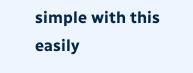simple with this easily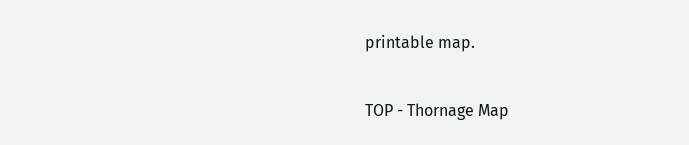printable map.

TOP - Thornage Map